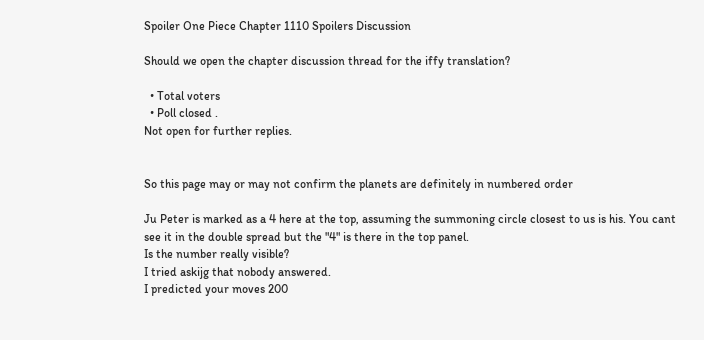Spoiler One Piece Chapter 1110 Spoilers Discussion

Should we open the chapter discussion thread for the iffy translation?

  • Total voters
  • Poll closed .
Not open for further replies.


So this page may or may not confirm the planets are definitely in numbered order

Ju Peter is marked as a 4 here at the top, assuming the summoning circle closest to us is his. You cant see it in the double spread but the "4" is there in the top panel.
Is the number really visible?
I tried askijg that nobody answered.
I predicted your moves 200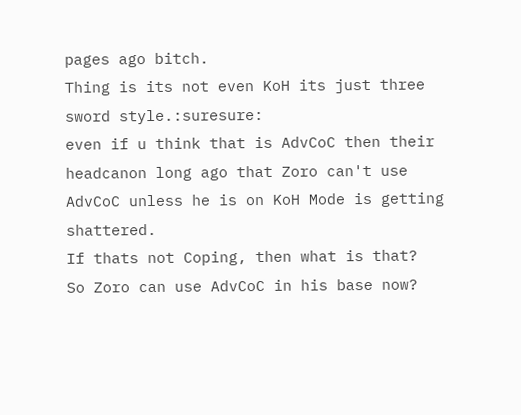pages ago bitch.
Thing is its not even KoH its just three sword style.:suresure:
even if u think that is AdvCoC then their headcanon long ago that Zoro can't use AdvCoC unless he is on KoH Mode is getting shattered.
If thats not Coping, then what is that?
So Zoro can use AdvCoC in his base now?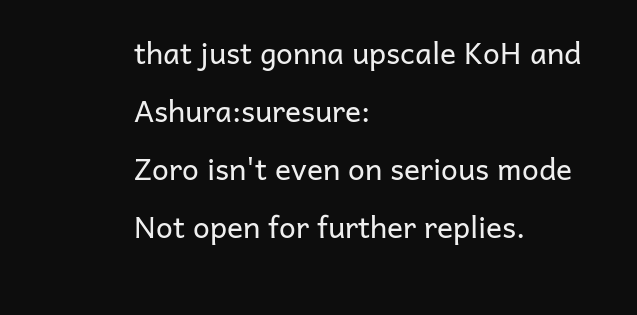that just gonna upscale KoH and Ashura:suresure:
Zoro isn't even on serious mode
Not open for further replies.